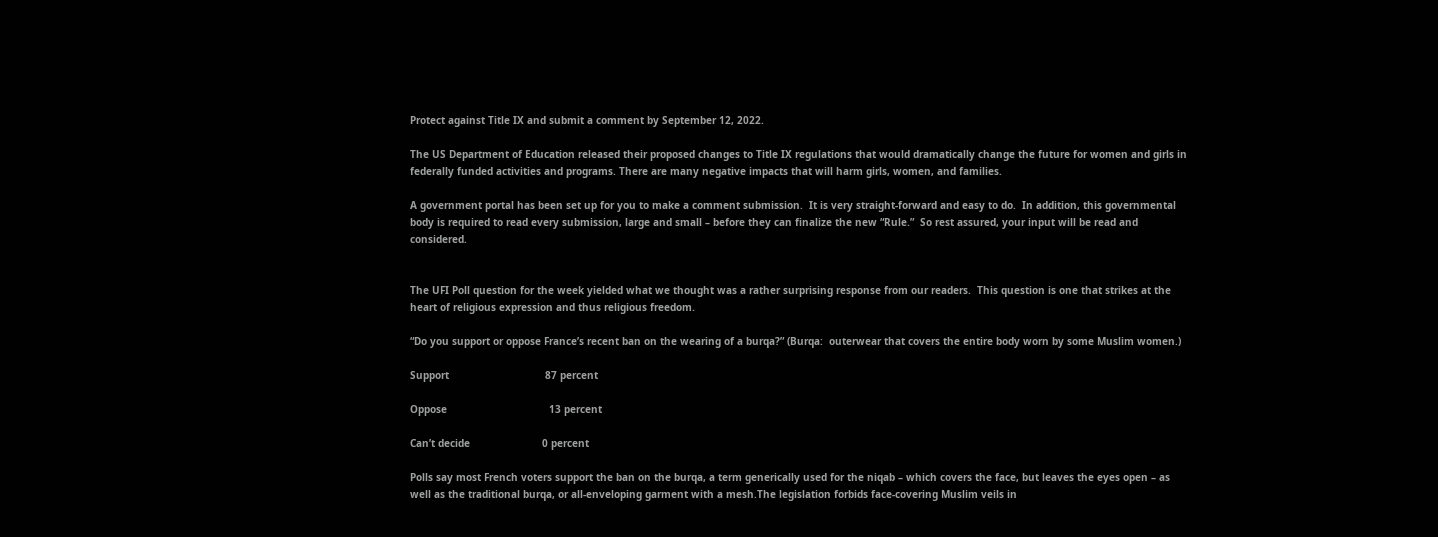Protect against Title IX and submit a comment by September 12, 2022.

The US Department of Education released their proposed changes to Title IX regulations that would dramatically change the future for women and girls in federally funded activities and programs. There are many negative impacts that will harm girls, women, and families.

A government portal has been set up for you to make a comment submission.  It is very straight-forward and easy to do.  In addition, this governmental body is required to read every submission, large and small – before they can finalize the new “Rule.”  So rest assured, your input will be read and considered.


The UFI Poll question for the week yielded what we thought was a rather surprising response from our readers.  This question is one that strikes at the heart of religious expression and thus religious freedom.

“Do you support or oppose France’s recent ban on the wearing of a burqa?” (Burqa:  outerwear that covers the entire body worn by some Muslim women.)

Support                                87 percent

Oppose                                  13 percent

Can’t decide                        0 percent

Polls say most French voters support the ban on the burqa, a term generically used for the niqab – which covers the face, but leaves the eyes open – as well as the traditional burqa, or all-enveloping garment with a mesh.The legislation forbids face-covering Muslim veils in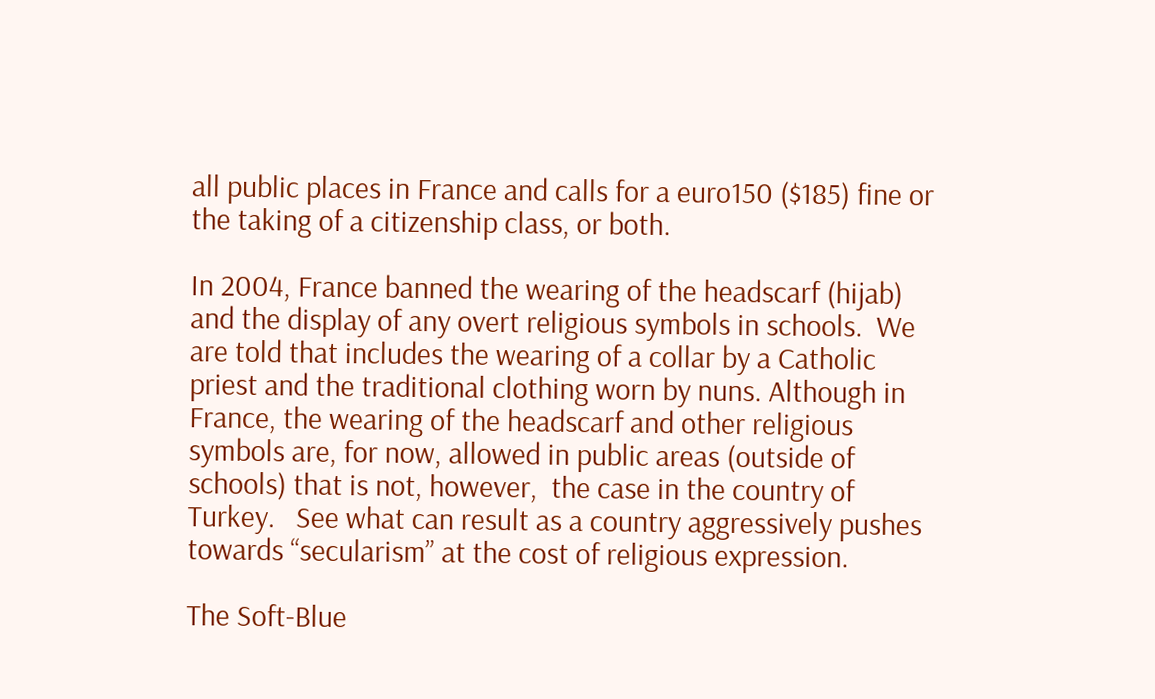all public places in France and calls for a euro150 ($185) fine or the taking of a citizenship class, or both.

In 2004, France banned the wearing of the headscarf (hijab) and the display of any overt religious symbols in schools.  We are told that includes the wearing of a collar by a Catholic priest and the traditional clothing worn by nuns. Although in France, the wearing of the headscarf and other religious symbols are, for now, allowed in public areas (outside of schools) that is not, however,  the case in the country of Turkey.   See what can result as a country aggressively pushes towards “secularism” at the cost of religious expression.

The Soft-Blue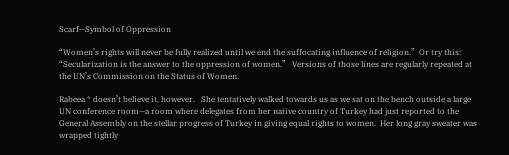Scarf—Symbol of Oppression

“Women’s rights will never be fully realized until we end the suffocating influence of religion.”  Or try this:  “Secularization is the answer to the oppression of women.”   Versions of those lines are regularly repeated at the UN’s Commission on the Status of Women.

Rabeea * doesn’t believe it, however.   She tentatively walked towards us as we sat on the bench outside a large UN conference room—a room where delegates from her native country of Turkey had just reported to the General Assembly on the stellar progress of Turkey in giving equal rights to women.  Her long gray sweater was wrapped tightly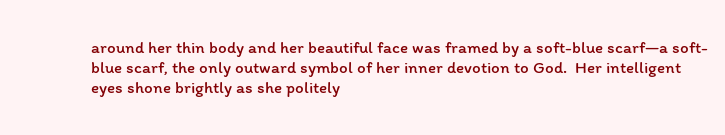around her thin body and her beautiful face was framed by a soft-blue scarf—a soft-blue scarf, the only outward symbol of her inner devotion to God.  Her intelligent eyes shone brightly as she politely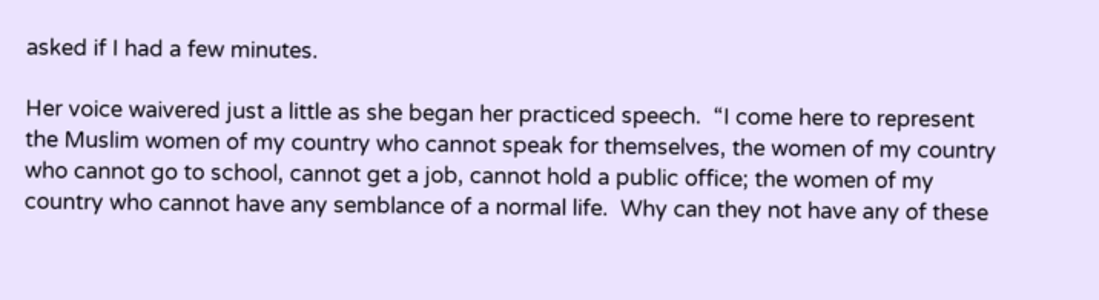asked if I had a few minutes.

Her voice waivered just a little as she began her practiced speech.  “I come here to represent the Muslim women of my country who cannot speak for themselves, the women of my country who cannot go to school, cannot get a job, cannot hold a public office; the women of my country who cannot have any semblance of a normal life.  Why can they not have any of these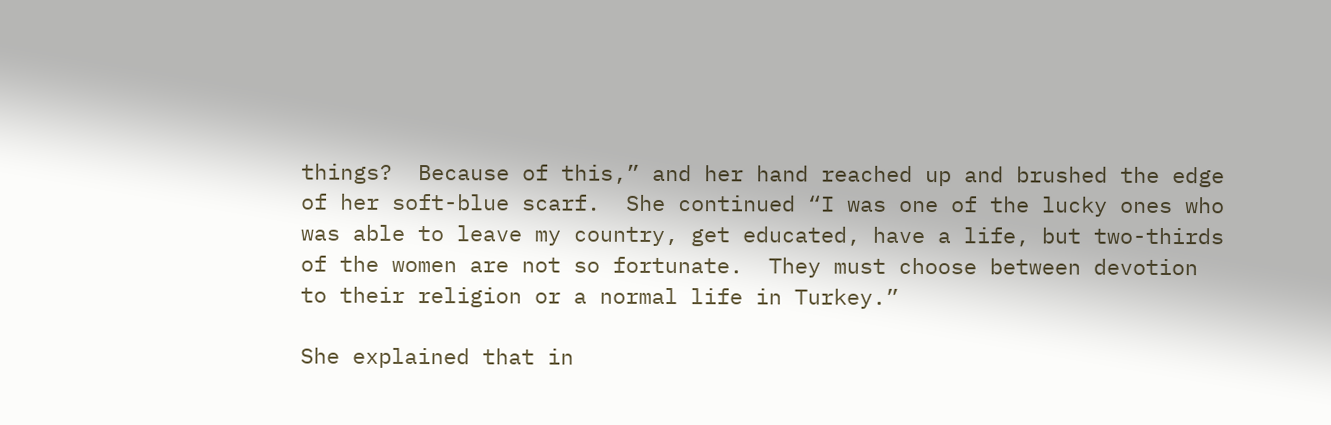things?  Because of this,” and her hand reached up and brushed the edge of her soft-blue scarf.  She continued “I was one of the lucky ones who was able to leave my country, get educated, have a life, but two-thirds of the women are not so fortunate.  They must choose between devotion to their religion or a normal life in Turkey.”

She explained that in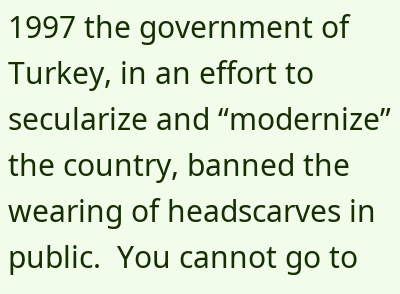1997 the government of Turkey, in an effort to secularize and “modernize” the country, banned the wearing of headscarves in public.  You cannot go to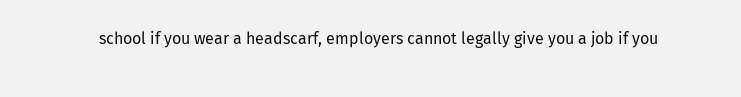school if you wear a headscarf, employers cannot legally give you a job if you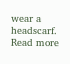wear a headscarf.  Read more